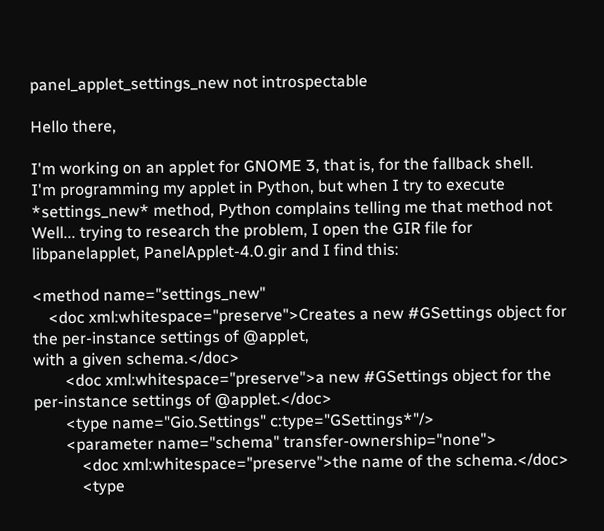panel_applet_settings_new not introspectable

Hello there,

I'm working on an applet for GNOME 3, that is, for the fallback shell.
I'm programming my applet in Python, but when I try to execute
*settings_new* method, Python complains telling me that method not
Well... trying to research the problem, I open the GIR file for
libpanelapplet, PanelApplet-4.0.gir and I find this:

<method name="settings_new"
    <doc xml:whitespace="preserve">Creates a new #GSettings object for
the per-instance settings of @applet,
with a given schema.</doc>
        <doc xml:whitespace="preserve">a new #GSettings object for the
per-instance settings of @applet.</doc>
        <type name="Gio.Settings" c:type="GSettings*"/>
        <parameter name="schema" transfer-ownership="none">
            <doc xml:whitespace="preserve">the name of the schema.</doc>
            <type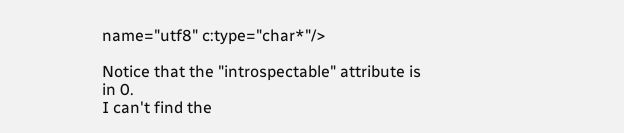name="utf8" c:type="char*"/>

Notice that the "introspectable" attribute is in 0.
I can't find the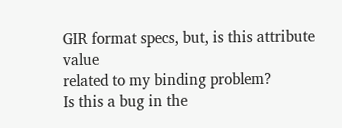GIR format specs, but, is this attribute value
related to my binding problem?
Is this a bug in the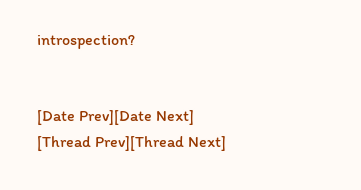introspection?


[Date Prev][Date Next]   [Thread Prev][Thread Next]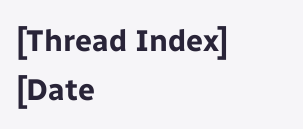[Thread Index] [Date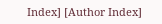Index] [Author Index]